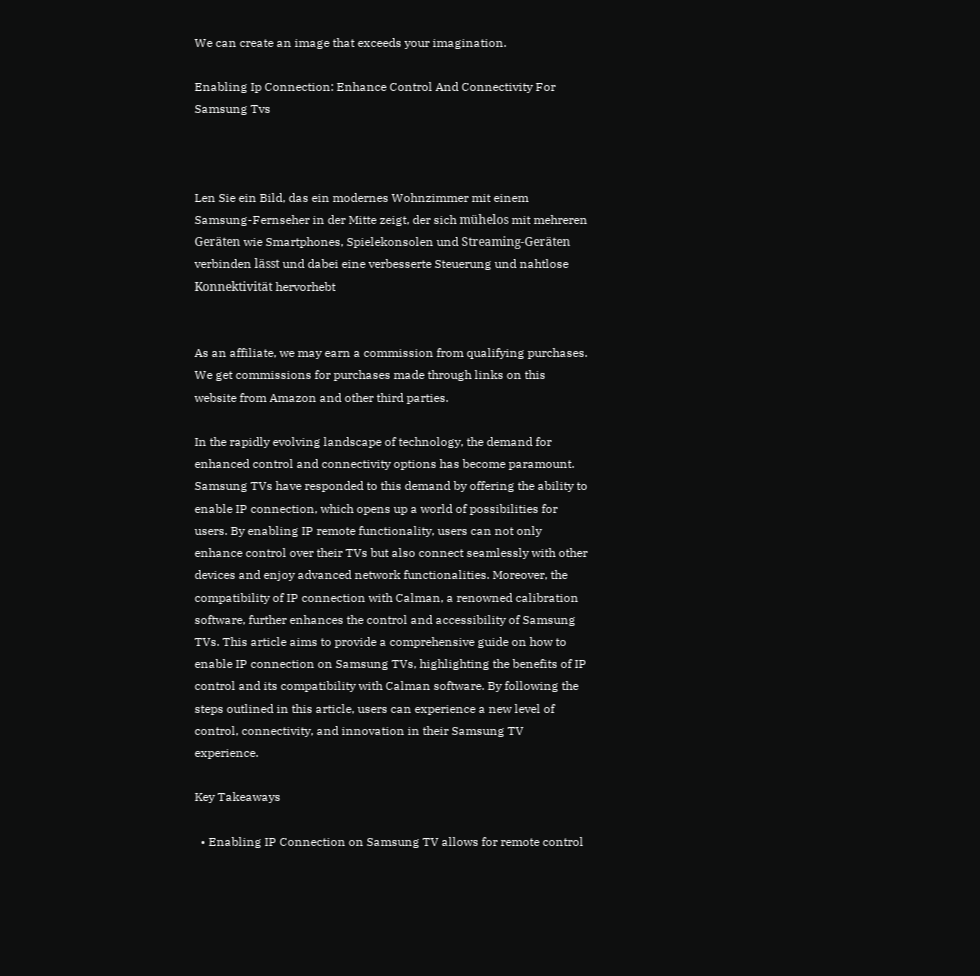We can create an image that exceeds your imagination.

Enabling Ip Connection: Enhance Control And Connectivity For Samsung Tvs



Len Sie ein Bild, das ein modernes Wohnzimmer mit einem Samsung-Fernseher in der Mitte zeigt, der sich mühelos mit mehreren Geräten wie Smartphones, Spielekonsolen und Streaming-Geräten verbinden lässt und dabei eine verbesserte Steuerung und nahtlose Konnektivität hervorhebt


As an affiliate, we may earn a commission from qualifying purchases. We get commissions for purchases made through links on this website from Amazon and other third parties.

In the rapidly evolving landscape of technology, the demand for enhanced control and connectivity options has become paramount. Samsung TVs have responded to this demand by offering the ability to enable IP connection, which opens up a world of possibilities for users. By enabling IP remote functionality, users can not only enhance control over their TVs but also connect seamlessly with other devices and enjoy advanced network functionalities. Moreover, the compatibility of IP connection with Calman, a renowned calibration software, further enhances the control and accessibility of Samsung TVs. This article aims to provide a comprehensive guide on how to enable IP connection on Samsung TVs, highlighting the benefits of IP control and its compatibility with Calman software. By following the steps outlined in this article, users can experience a new level of control, connectivity, and innovation in their Samsung TV experience.

Key Takeaways

  • Enabling IP Connection on Samsung TV allows for remote control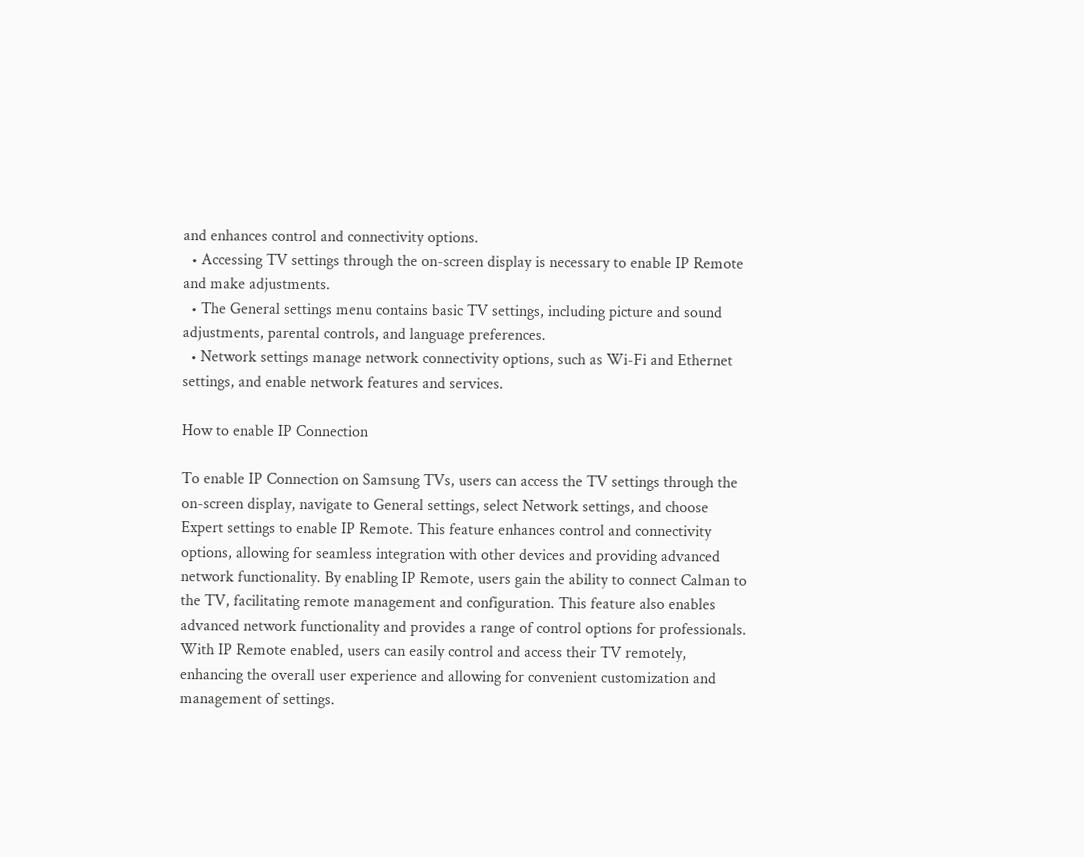and enhances control and connectivity options.
  • Accessing TV settings through the on-screen display is necessary to enable IP Remote and make adjustments.
  • The General settings menu contains basic TV settings, including picture and sound adjustments, parental controls, and language preferences.
  • Network settings manage network connectivity options, such as Wi-Fi and Ethernet settings, and enable network features and services.

How to enable IP Connection

To enable IP Connection on Samsung TVs, users can access the TV settings through the on-screen display, navigate to General settings, select Network settings, and choose Expert settings to enable IP Remote. This feature enhances control and connectivity options, allowing for seamless integration with other devices and providing advanced network functionality. By enabling IP Remote, users gain the ability to connect Calman to the TV, facilitating remote management and configuration. This feature also enables advanced network functionality and provides a range of control options for professionals. With IP Remote enabled, users can easily control and access their TV remotely, enhancing the overall user experience and allowing for convenient customization and management of settings.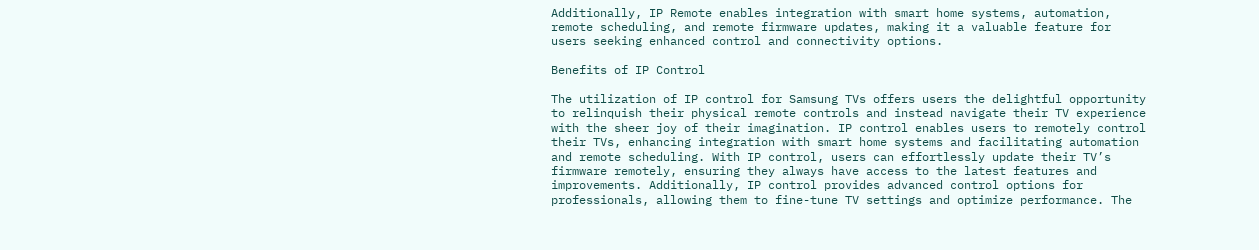Additionally, IP Remote enables integration with smart home systems, automation, remote scheduling, and remote firmware updates, making it a valuable feature for users seeking enhanced control and connectivity options.

Benefits of IP Control

The utilization of IP control for Samsung TVs offers users the delightful opportunity to relinquish their physical remote controls and instead navigate their TV experience with the sheer joy of their imagination. IP control enables users to remotely control their TVs, enhancing integration with smart home systems and facilitating automation and remote scheduling. With IP control, users can effortlessly update their TV’s firmware remotely, ensuring they always have access to the latest features and improvements. Additionally, IP control provides advanced control options for professionals, allowing them to fine-tune TV settings and optimize performance. The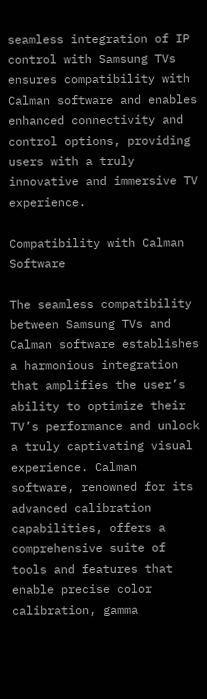seamless integration of IP control with Samsung TVs ensures compatibility with Calman software and enables enhanced connectivity and control options, providing users with a truly innovative and immersive TV experience.

Compatibility with Calman Software

The seamless compatibility between Samsung TVs and Calman software establishes a harmonious integration that amplifies the user’s ability to optimize their TV’s performance and unlock a truly captivating visual experience. Calman software, renowned for its advanced calibration capabilities, offers a comprehensive suite of tools and features that enable precise color calibration, gamma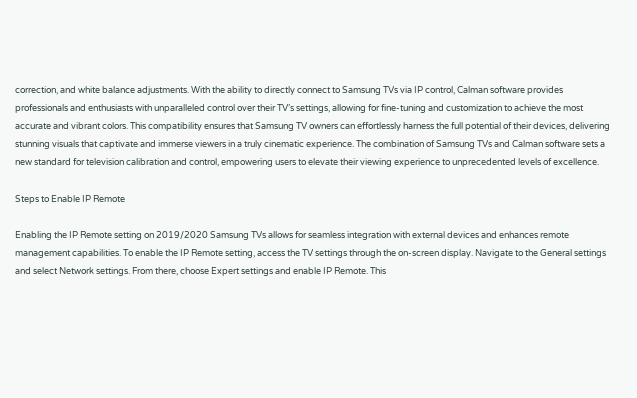correction, and white balance adjustments. With the ability to directly connect to Samsung TVs via IP control, Calman software provides professionals and enthusiasts with unparalleled control over their TV’s settings, allowing for fine-tuning and customization to achieve the most accurate and vibrant colors. This compatibility ensures that Samsung TV owners can effortlessly harness the full potential of their devices, delivering stunning visuals that captivate and immerse viewers in a truly cinematic experience. The combination of Samsung TVs and Calman software sets a new standard for television calibration and control, empowering users to elevate their viewing experience to unprecedented levels of excellence.

Steps to Enable IP Remote

Enabling the IP Remote setting on 2019/2020 Samsung TVs allows for seamless integration with external devices and enhances remote management capabilities. To enable the IP Remote setting, access the TV settings through the on-screen display. Navigate to the General settings and select Network settings. From there, choose Expert settings and enable IP Remote. This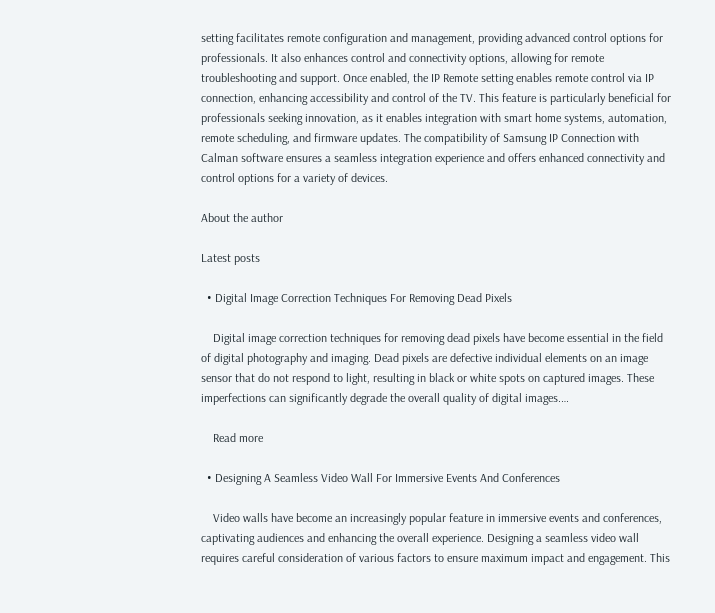setting facilitates remote configuration and management, providing advanced control options for professionals. It also enhances control and connectivity options, allowing for remote troubleshooting and support. Once enabled, the IP Remote setting enables remote control via IP connection, enhancing accessibility and control of the TV. This feature is particularly beneficial for professionals seeking innovation, as it enables integration with smart home systems, automation, remote scheduling, and firmware updates. The compatibility of Samsung IP Connection with Calman software ensures a seamless integration experience and offers enhanced connectivity and control options for a variety of devices.

About the author

Latest posts

  • Digital Image Correction Techniques For Removing Dead Pixels

    Digital image correction techniques for removing dead pixels have become essential in the field of digital photography and imaging. Dead pixels are defective individual elements on an image sensor that do not respond to light, resulting in black or white spots on captured images. These imperfections can significantly degrade the overall quality of digital images.…

    Read more

  • Designing A Seamless Video Wall For Immersive Events And Conferences

    Video walls have become an increasingly popular feature in immersive events and conferences, captivating audiences and enhancing the overall experience. Designing a seamless video wall requires careful consideration of various factors to ensure maximum impact and engagement. This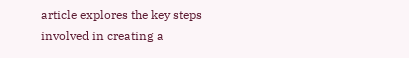article explores the key steps involved in creating a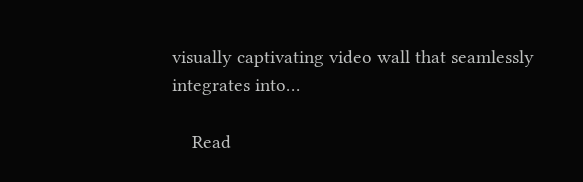visually captivating video wall that seamlessly integrates into…

    Read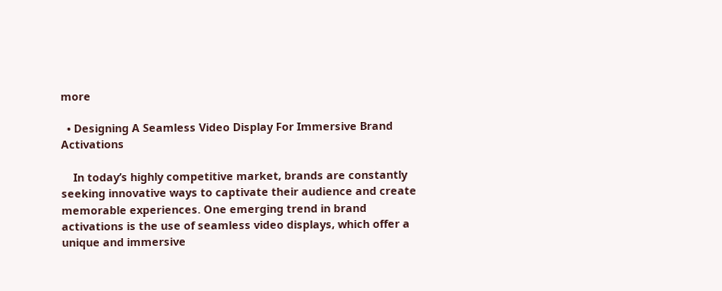more

  • Designing A Seamless Video Display For Immersive Brand Activations

    In today’s highly competitive market, brands are constantly seeking innovative ways to captivate their audience and create memorable experiences. One emerging trend in brand activations is the use of seamless video displays, which offer a unique and immersive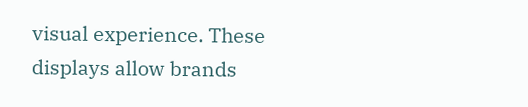visual experience. These displays allow brands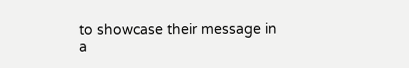to showcase their message in a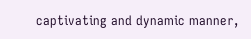captivating and dynamic manner,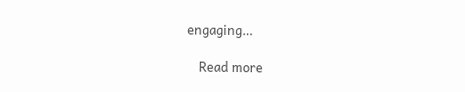engaging…

    Read more